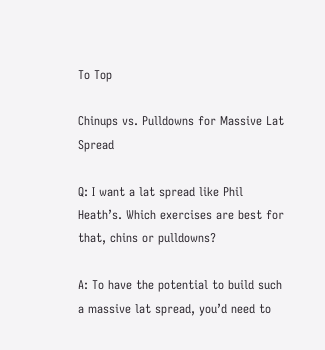To Top

Chinups vs. Pulldowns for Massive Lat Spread

Q: I want a lat spread like Phil Heath’s. Which exercises are best for that, chins or pulldowns?

A: To have the potential to build such a massive lat spread, you’d need to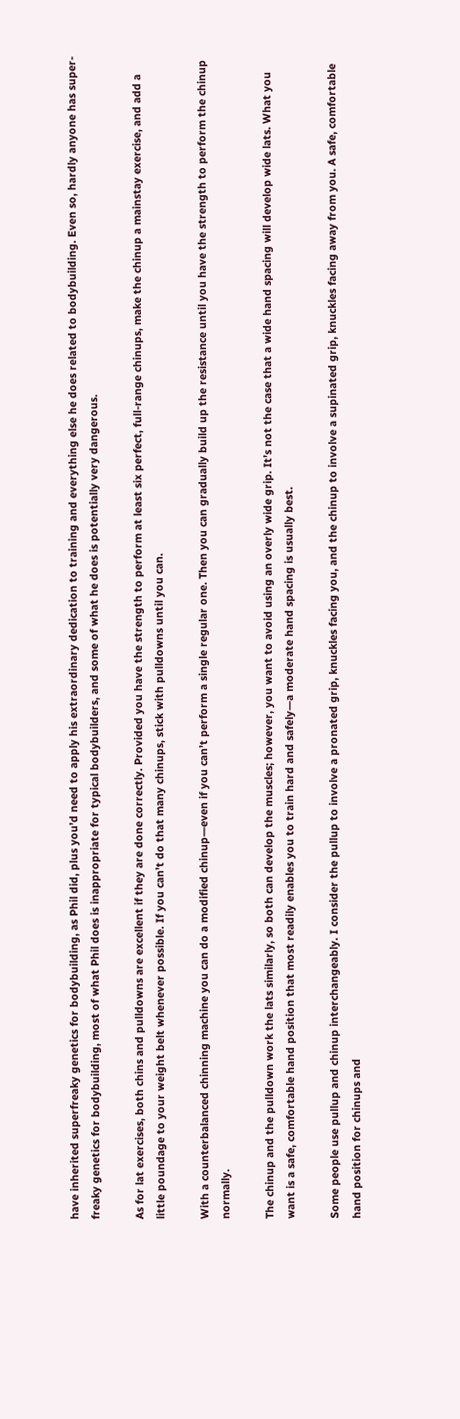have inherited superfreaky genetics for bodybuilding, as Phil did, plus you’d need to apply his extraordinary dedication to training and everything else he does related to bodybuilding. Even so, hardly anyone has super-freaky genetics for bodybuilding, most of what Phil does is inappropriate for typical bodybuilders, and some of what he does is potentially very dangerous.

As for lat exercises, both chins and pulldowns are excellent if they are done correctly. Provided you have the strength to perform at least six perfect, full-range chinups, make the chinup a mainstay exercise, and add a little poundage to your weight belt whenever possible. If you can’t do that many chinups, stick with pulldowns until you can.

With a counterbalanced chinning machine you can do a modified chinup—even if you can’t perform a single regular one. Then you can gradually build up the resistance until you have the strength to perform the chinup normally.

The chinup and the pulldown work the lats similarly, so both can develop the muscles; however, you want to avoid using an overly wide grip. It’s not the case that a wide hand spacing will develop wide lats. What you want is a safe, comfortable hand position that most readily enables you to train hard and safely—a moderate hand spacing is usually best.

Some people use pullup and chinup interchangeably. I consider the pullup to involve a pronated grip, knuckles facing you, and the chinup to involve a supinated grip, knuckles facing away from you. A safe, comfortable hand position for chinups and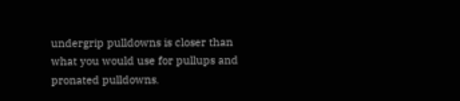undergrip pulldowns is closer than what you would use for pullups and pronated pulldowns.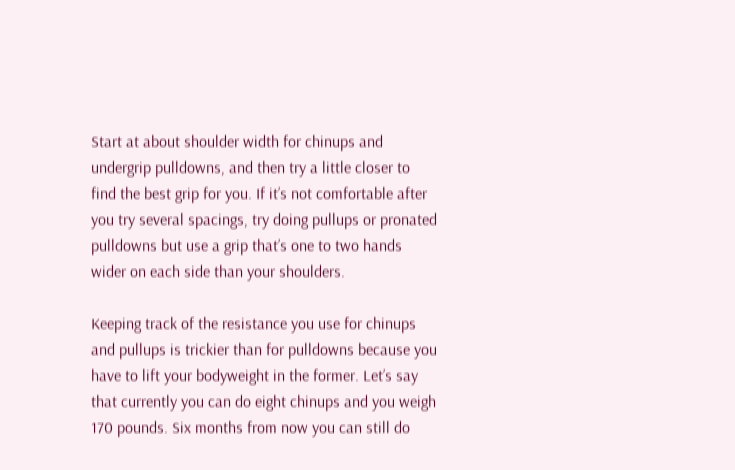Start at about shoulder width for chinups and undergrip pulldowns, and then try a little closer to find the best grip for you. If it’s not comfortable after you try several spacings, try doing pullups or pronated pulldowns but use a grip that’s one to two hands wider on each side than your shoulders.

Keeping track of the resistance you use for chinups and pullups is trickier than for pulldowns because you have to lift your bodyweight in the former. Let’s say that currently you can do eight chinups and you weigh 170 pounds. Six months from now you can still do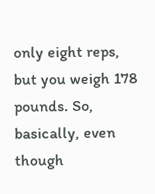only eight reps, but you weigh 178 pounds. So, basically, even though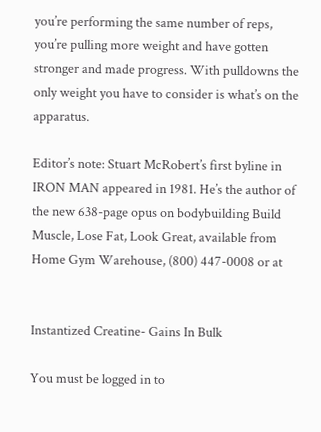you’re performing the same number of reps, you’re pulling more weight and have gotten stronger and made progress. With pulldowns the only weight you have to consider is what’s on the apparatus.

Editor’s note: Stuart McRobert’s first byline in IRON MAN appeared in 1981. He’s the author of the new 638-page opus on bodybuilding Build Muscle, Lose Fat, Look Great, available from Home Gym Warehouse, (800) 447-0008 or at


Instantized Creatine- Gains In Bulk

You must be logged in to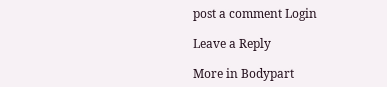post a comment Login

Leave a Reply

More in Bodypart